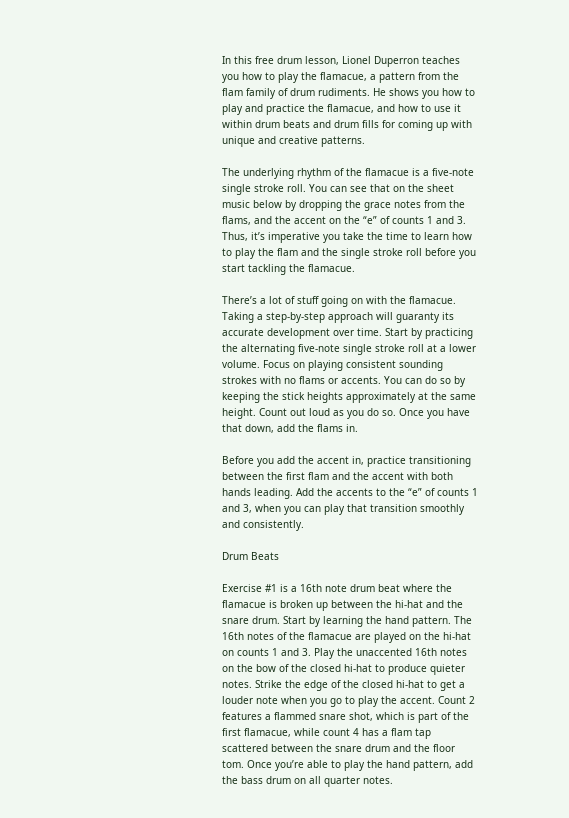In this free drum lesson, Lionel Duperron teaches you how to play the flamacue, a pattern from the flam family of drum rudiments. He shows you how to play and practice the flamacue, and how to use it within drum beats and drum fills for coming up with unique and creative patterns.

The underlying rhythm of the flamacue is a five-note single stroke roll. You can see that on the sheet music below by dropping the grace notes from the flams, and the accent on the “e” of counts 1 and 3. Thus, it’s imperative you take the time to learn how to play the flam and the single stroke roll before you start tackling the flamacue.

There’s a lot of stuff going on with the flamacue. Taking a step-by-step approach will guaranty its accurate development over time. Start by practicing the alternating five-note single stroke roll at a lower volume. Focus on playing consistent sounding strokes with no flams or accents. You can do so by keeping the stick heights approximately at the same height. Count out loud as you do so. Once you have that down, add the flams in.

Before you add the accent in, practice transitioning between the first flam and the accent with both hands leading. Add the accents to the “e” of counts 1 and 3, when you can play that transition smoothly and consistently.

Drum Beats

Exercise #1 is a 16th note drum beat where the flamacue is broken up between the hi-hat and the snare drum. Start by learning the hand pattern. The 16th notes of the flamacue are played on the hi-hat on counts 1 and 3. Play the unaccented 16th notes on the bow of the closed hi-hat to produce quieter notes. Strike the edge of the closed hi-hat to get a louder note when you go to play the accent. Count 2 features a flammed snare shot, which is part of the first flamacue, while count 4 has a flam tap scattered between the snare drum and the floor tom. Once you’re able to play the hand pattern, add the bass drum on all quarter notes.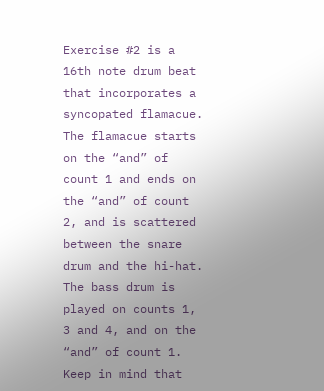Exercise #2 is a 16th note drum beat that incorporates a syncopated flamacue. The flamacue starts on the “and” of count 1 and ends on the “and” of count 2, and is scattered between the snare drum and the hi-hat. The bass drum is played on counts 1, 3 and 4, and on the “and” of count 1. Keep in mind that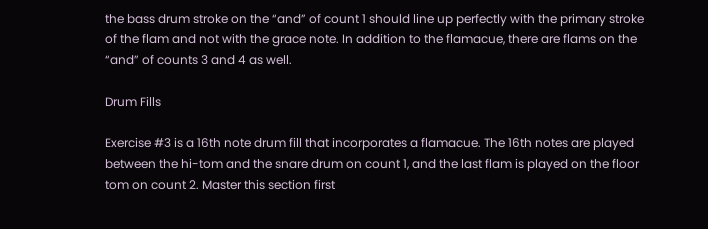the bass drum stroke on the “and” of count 1 should line up perfectly with the primary stroke of the flam and not with the grace note. In addition to the flamacue, there are flams on the “and” of counts 3 and 4 as well.

Drum Fills

Exercise #3 is a 16th note drum fill that incorporates a flamacue. The 16th notes are played between the hi-tom and the snare drum on count 1, and the last flam is played on the floor tom on count 2. Master this section first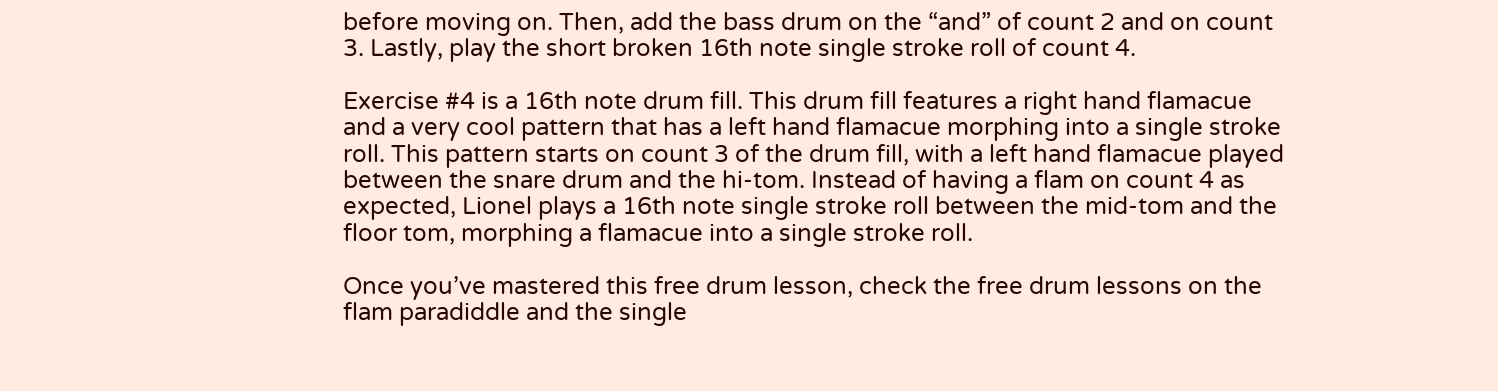before moving on. Then, add the bass drum on the “and” of count 2 and on count 3. Lastly, play the short broken 16th note single stroke roll of count 4.

Exercise #4 is a 16th note drum fill. This drum fill features a right hand flamacue and a very cool pattern that has a left hand flamacue morphing into a single stroke roll. This pattern starts on count 3 of the drum fill, with a left hand flamacue played between the snare drum and the hi-tom. Instead of having a flam on count 4 as expected, Lionel plays a 16th note single stroke roll between the mid-tom and the floor tom, morphing a flamacue into a single stroke roll.

Once you’ve mastered this free drum lesson, check the free drum lessons on the flam paradiddle and the single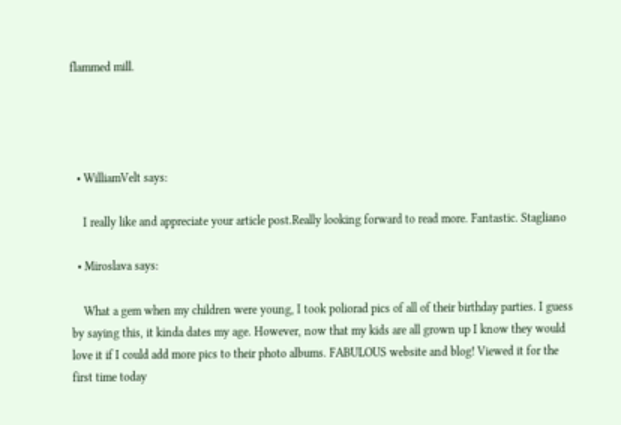flammed mill.




  • WilliamVelt says:

    I really like and appreciate your article post.Really looking forward to read more. Fantastic. Stagliano

  • Miroslava says:

    What a gem when my children were young, I took poliorad pics of all of their birthday parties. I guess by saying this, it kinda dates my age. However, now that my kids are all grown up I know they would love it if I could add more pics to their photo albums. FABULOUS website and blog! Viewed it for the first time today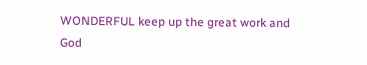WONDERFUL keep up the great work and God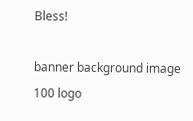Bless!

banner background image
100 logo